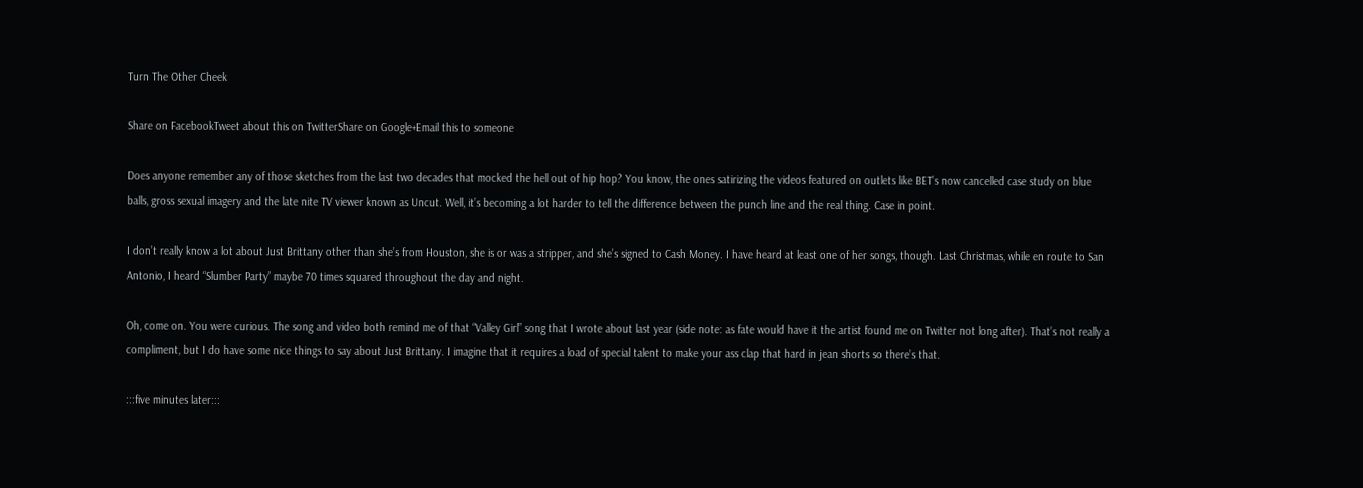Turn The Other Cheek

Share on FacebookTweet about this on TwitterShare on Google+Email this to someone

Does anyone remember any of those sketches from the last two decades that mocked the hell out of hip hop? You know, the ones satirizing the videos featured on outlets like BET’s now cancelled case study on blue balls, gross sexual imagery and the late nite TV viewer known as Uncut. Well, it’s becoming a lot harder to tell the difference between the punch line and the real thing. Case in point.

I don’t really know a lot about Just Brittany other than she’s from Houston, she is or was a stripper, and she’s signed to Cash Money. I have heard at least one of her songs, though. Last Christmas, while en route to San Antonio, I heard “Slumber Party” maybe 70 times squared throughout the day and night.

Oh, come on. You were curious. The song and video both remind me of that “Valley Girl” song that I wrote about last year (side note: as fate would have it the artist found me on Twitter not long after). That’s not really a compliment, but I do have some nice things to say about Just Brittany. I imagine that it requires a load of special talent to make your ass clap that hard in jean shorts so there’s that.

:::five minutes later:::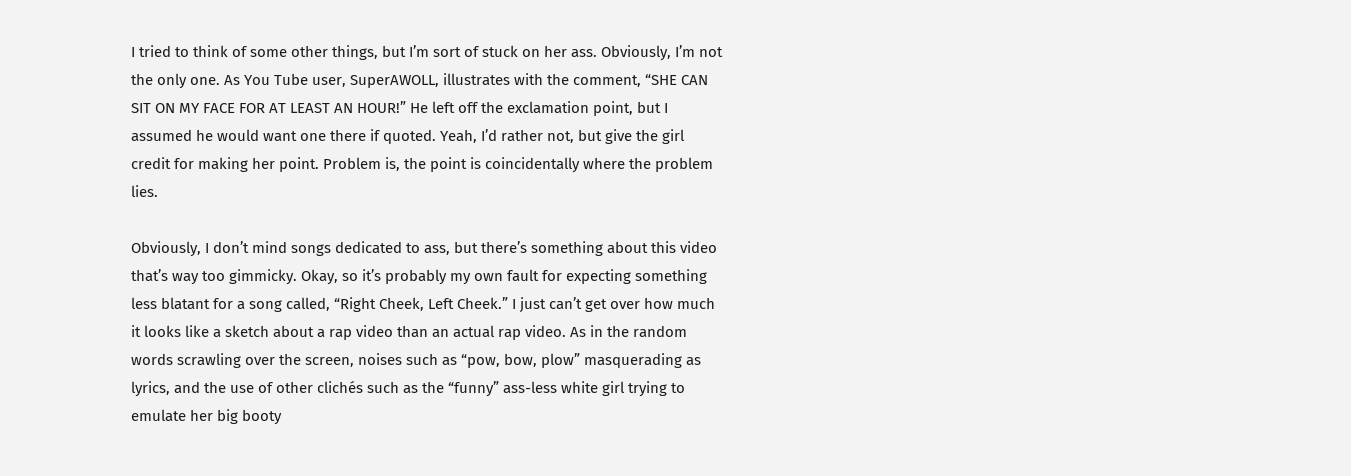I tried to think of some other things, but I’m sort of stuck on her ass. Obviously, I’m not the only one. As You Tube user, SuperAWOLL, illustrates with the comment, “SHE CAN SIT ON MY FACE FOR AT LEAST AN HOUR!” He left off the exclamation point, but I assumed he would want one there if quoted. Yeah, I’d rather not, but give the girl credit for making her point. Problem is, the point is coincidentally where the problem lies.

Obviously, I don’t mind songs dedicated to ass, but there’s something about this video that’s way too gimmicky. Okay, so it’s probably my own fault for expecting something less blatant for a song called, “Right Cheek, Left Cheek.” I just can’t get over how much it looks like a sketch about a rap video than an actual rap video. As in the random words scrawling over the screen, noises such as “pow, bow, plow” masquerading as lyrics, and the use of other clichés such as the “funny” ass-less white girl trying to emulate her big booty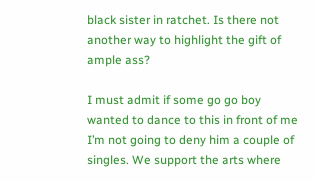black sister in ratchet. Is there not another way to highlight the gift of ample ass?

I must admit if some go go boy wanted to dance to this in front of me I’m not going to deny him a couple of singles. We support the arts where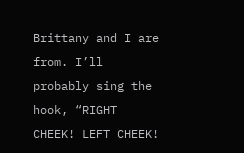Brittany and I are from. I’ll probably sing the hook, “RIGHT CHEEK! LEFT CHEEK!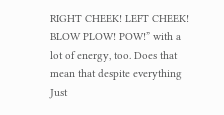RIGHT CHEEK! LEFT CHEEK! BLOW PLOW! POW!” with a lot of energy, too. Does that mean that despite everything Just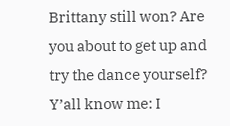Brittany still won? Are you about to get up and try the dance yourself? Y’all know me: I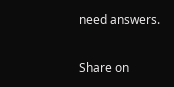need answers.

Share on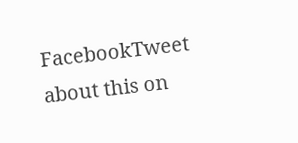FacebookTweet about this on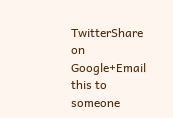TwitterShare on Google+Email this to someone